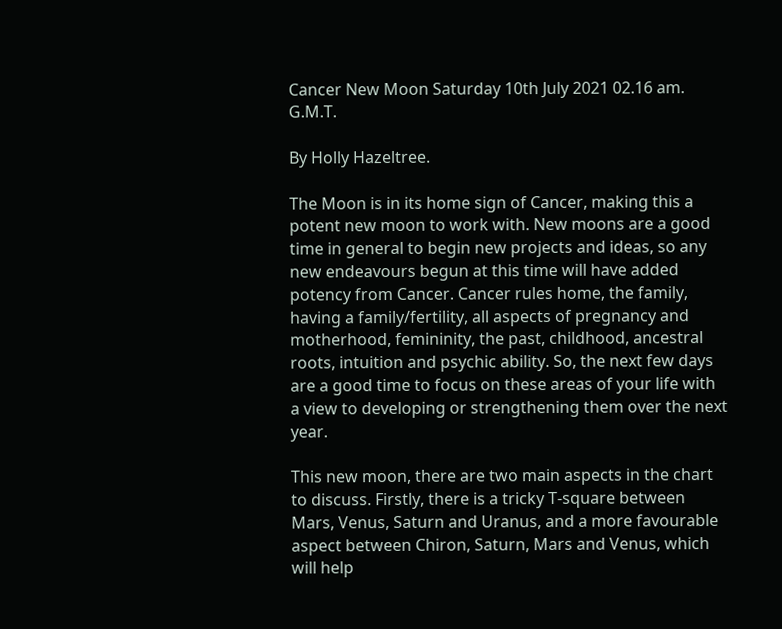Cancer New Moon Saturday 10th July 2021 02.16 am. G.M.T.

By Holly Hazeltree.

The Moon is in its home sign of Cancer, making this a potent new moon to work with. New moons are a good time in general to begin new projects and ideas, so any new endeavours begun at this time will have added potency from Cancer. Cancer rules home, the family, having a family/fertility, all aspects of pregnancy and motherhood, femininity, the past, childhood, ancestral roots, intuition and psychic ability. So, the next few days are a good time to focus on these areas of your life with a view to developing or strengthening them over the next year.

This new moon, there are two main aspects in the chart to discuss. Firstly, there is a tricky T-square between Mars, Venus, Saturn and Uranus, and a more favourable aspect between Chiron, Saturn, Mars and Venus, which will help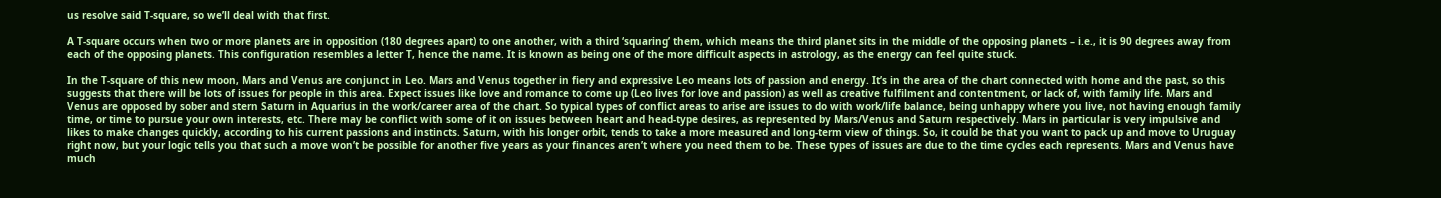us resolve said T-square, so we’ll deal with that first.

A T-square occurs when two or more planets are in opposition (180 degrees apart) to one another, with a third ‘squaring’ them, which means the third planet sits in the middle of the opposing planets – i.e., it is 90 degrees away from each of the opposing planets. This configuration resembles a letter T, hence the name. It is known as being one of the more difficult aspects in astrology, as the energy can feel quite stuck.

In the T-square of this new moon, Mars and Venus are conjunct in Leo. Mars and Venus together in fiery and expressive Leo means lots of passion and energy. It’s in the area of the chart connected with home and the past, so this suggests that there will be lots of issues for people in this area. Expect issues like love and romance to come up (Leo lives for love and passion) as well as creative fulfilment and contentment, or lack of, with family life. Mars and Venus are opposed by sober and stern Saturn in Aquarius in the work/career area of the chart. So typical types of conflict areas to arise are issues to do with work/life balance, being unhappy where you live, not having enough family time, or time to pursue your own interests, etc. There may be conflict with some of it on issues between heart and head-type desires, as represented by Mars/Venus and Saturn respectively. Mars in particular is very impulsive and likes to make changes quickly, according to his current passions and instincts. Saturn, with his longer orbit, tends to take a more measured and long-term view of things. So, it could be that you want to pack up and move to Uruguay right now, but your logic tells you that such a move won’t be possible for another five years as your finances aren’t where you need them to be. These types of issues are due to the time cycles each represents. Mars and Venus have much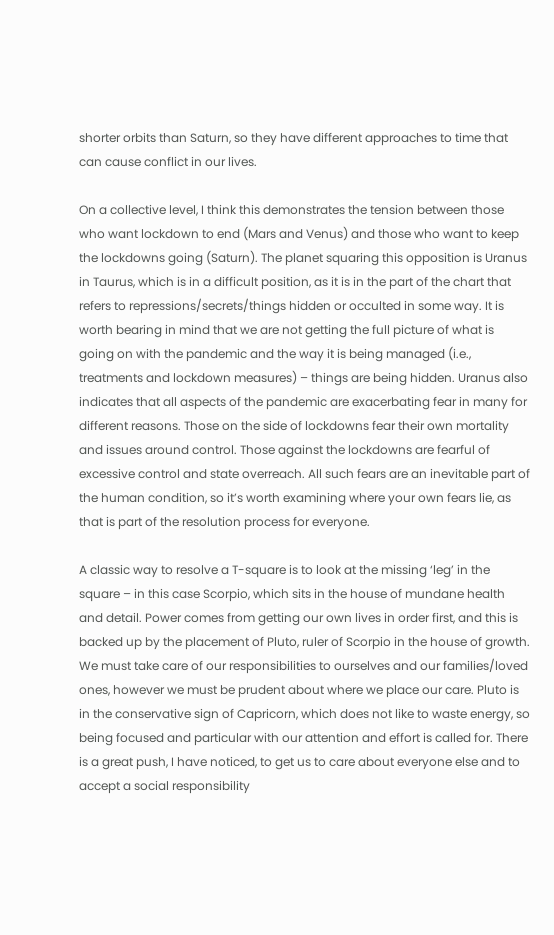shorter orbits than Saturn, so they have different approaches to time that can cause conflict in our lives.

On a collective level, I think this demonstrates the tension between those who want lockdown to end (Mars and Venus) and those who want to keep the lockdowns going (Saturn). The planet squaring this opposition is Uranus in Taurus, which is in a difficult position, as it is in the part of the chart that refers to repressions/secrets/things hidden or occulted in some way. It is worth bearing in mind that we are not getting the full picture of what is going on with the pandemic and the way it is being managed (i.e., treatments and lockdown measures) – things are being hidden. Uranus also indicates that all aspects of the pandemic are exacerbating fear in many for different reasons. Those on the side of lockdowns fear their own mortality and issues around control. Those against the lockdowns are fearful of excessive control and state overreach. All such fears are an inevitable part of the human condition, so it’s worth examining where your own fears lie, as that is part of the resolution process for everyone.

A classic way to resolve a T-square is to look at the missing ‘leg’ in the square – in this case Scorpio, which sits in the house of mundane health and detail. Power comes from getting our own lives in order first, and this is backed up by the placement of Pluto, ruler of Scorpio in the house of growth. We must take care of our responsibilities to ourselves and our families/loved ones, however we must be prudent about where we place our care. Pluto is in the conservative sign of Capricorn, which does not like to waste energy, so being focused and particular with our attention and effort is called for. There is a great push, I have noticed, to get us to care about everyone else and to accept a social responsibility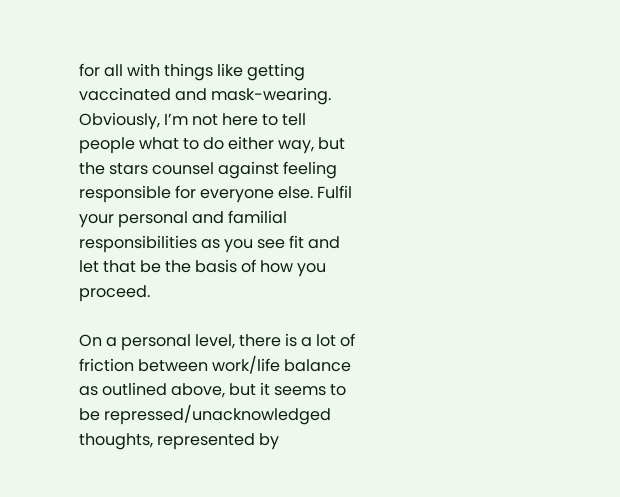for all with things like getting vaccinated and mask-wearing. Obviously, I’m not here to tell people what to do either way, but the stars counsel against feeling responsible for everyone else. Fulfil your personal and familial responsibilities as you see fit and let that be the basis of how you proceed.

On a personal level, there is a lot of friction between work/life balance as outlined above, but it seems to be repressed/unacknowledged thoughts, represented by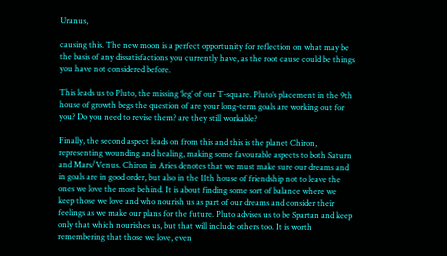Uranus,

causing this. The new moon is a perfect opportunity for reflection on what may be the basis of any dissatisfactions you currently have, as the root cause could be things you have not considered before.

This leads us to Pluto, the missing ‘leg’ of our T-square. Pluto’s placement in the 9th house of growth begs the question of are your long-term goals are working out for you? Do you need to revise them? are they still workable?

Finally, the second aspect leads on from this and this is the planet Chiron, representing wounding and healing, making some favourable aspects to both Saturn and Mars/Venus. Chiron in Aries denotes that we must make sure our dreams and in goals are in good order, but also in the 11th house of friendship not to leave the ones we love the most behind. It is about finding some sort of balance where we keep those we love and who nourish us as part of our dreams and consider their feelings as we make our plans for the future. Pluto advises us to be Spartan and keep only that which nourishes us, but that will include others too. It is worth remembering that those we love, even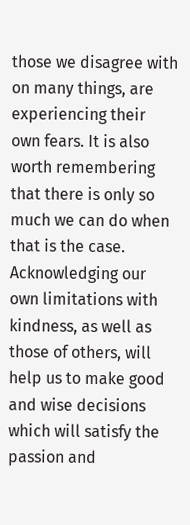those we disagree with on many things, are experiencing their own fears. It is also worth remembering that there is only so much we can do when that is the case. Acknowledging our own limitations with kindness, as well as those of others, will help us to make good and wise decisions which will satisfy the passion and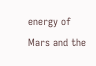energy of Mars and the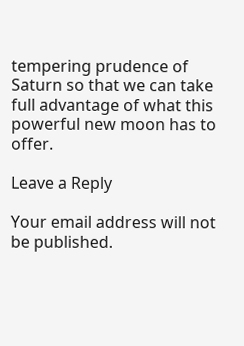tempering prudence of Saturn so that we can take full advantage of what this powerful new moon has to offer.

Leave a Reply

Your email address will not be published.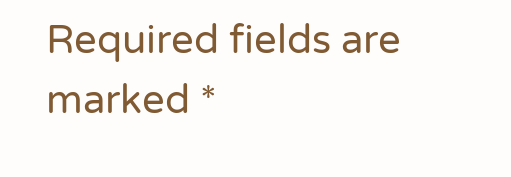Required fields are marked *